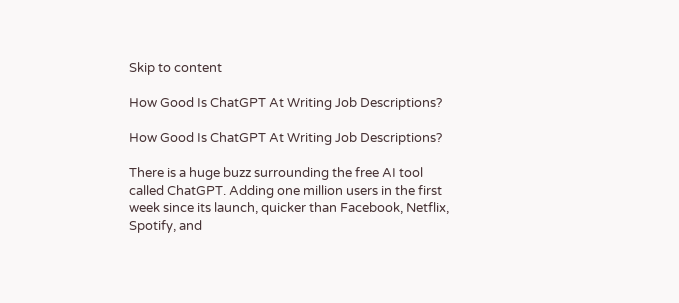Skip to content

How Good Is ChatGPT At Writing Job Descriptions?

How Good Is ChatGPT At Writing Job Descriptions?

There is a huge buzz surrounding the free AI tool called ChatGPT. Adding one million users in the first week since its launch, quicker than Facebook, Netflix, Spotify, and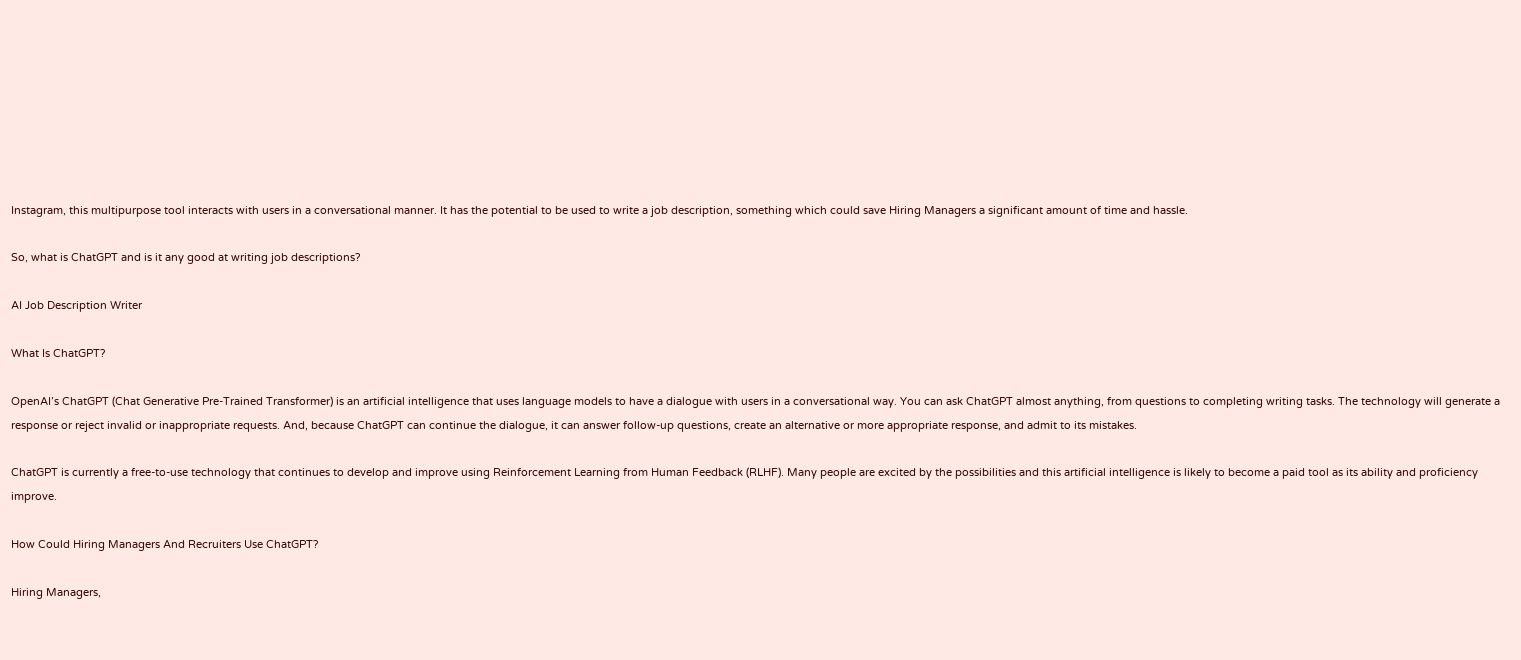Instagram, this multipurpose tool interacts with users in a conversational manner. It has the potential to be used to write a job description, something which could save Hiring Managers a significant amount of time and hassle.

So, what is ChatGPT and is it any good at writing job descriptions?

AI Job Description Writer

What Is ChatGPT?

OpenAI’s ChatGPT (Chat Generative Pre-Trained Transformer) is an artificial intelligence that uses language models to have a dialogue with users in a conversational way. You can ask ChatGPT almost anything, from questions to completing writing tasks. The technology will generate a response or reject invalid or inappropriate requests. And, because ChatGPT can continue the dialogue, it can answer follow-up questions, create an alternative or more appropriate response, and admit to its mistakes.

ChatGPT is currently a free-to-use technology that continues to develop and improve using Reinforcement Learning from Human Feedback (RLHF). Many people are excited by the possibilities and this artificial intelligence is likely to become a paid tool as its ability and proficiency improve.

How Could Hiring Managers And Recruiters Use ChatGPT?

Hiring Managers,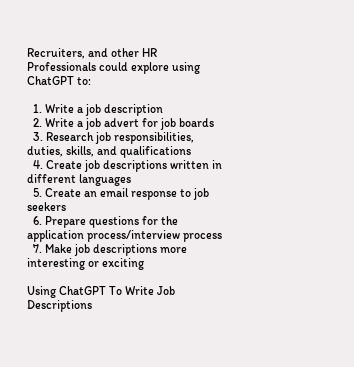Recruiters, and other HR Professionals could explore using ChatGPT to:

  1. Write a job description
  2. Write a job advert for job boards
  3. Research job responsibilities, duties, skills, and qualifications
  4. Create job descriptions written in different languages
  5. Create an email response to job seekers
  6. Prepare questions for the application process/interview process
  7. Make job descriptions more interesting or exciting

Using ChatGPT To Write Job Descriptions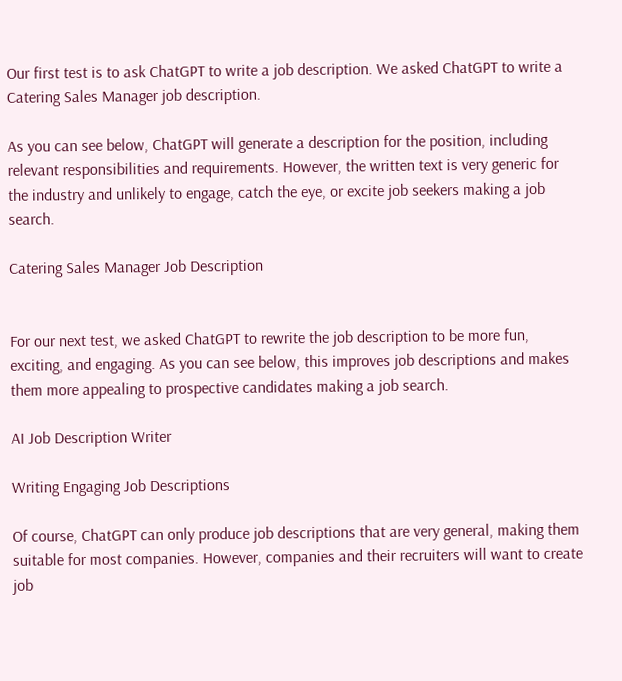Our first test is to ask ChatGPT to write a job description. We asked ChatGPT to write a Catering Sales Manager job description.

As you can see below, ChatGPT will generate a description for the position, including relevant responsibilities and requirements. However, the written text is very generic for the industry and unlikely to engage, catch the eye, or excite job seekers making a job search.

Catering Sales Manager Job Description


For our next test, we asked ChatGPT to rewrite the job description to be more fun, exciting, and engaging. As you can see below, this improves job descriptions and makes them more appealing to prospective candidates making a job search.

AI Job Description Writer

Writing Engaging Job Descriptions

Of course, ChatGPT can only produce job descriptions that are very general, making them suitable for most companies. However, companies and their recruiters will want to create job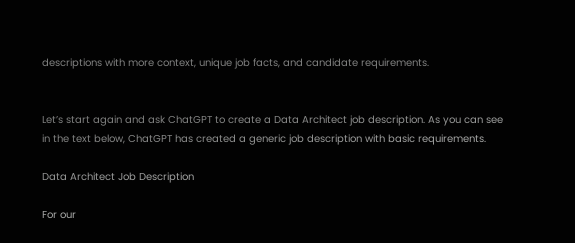descriptions with more context, unique job facts, and candidate requirements.


Let’s start again and ask ChatGPT to create a Data Architect job description. As you can see in the text below, ChatGPT has created a generic job description with basic requirements.

Data Architect Job Description

For our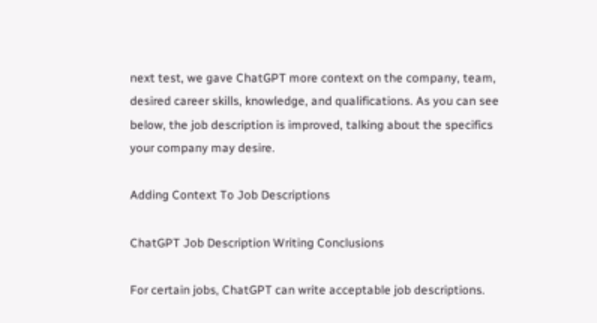next test, we gave ChatGPT more context on the company, team, desired career skills, knowledge, and qualifications. As you can see below, the job description is improved, talking about the specifics your company may desire.

Adding Context To Job Descriptions

ChatGPT Job Description Writing Conclusions

For certain jobs, ChatGPT can write acceptable job descriptions.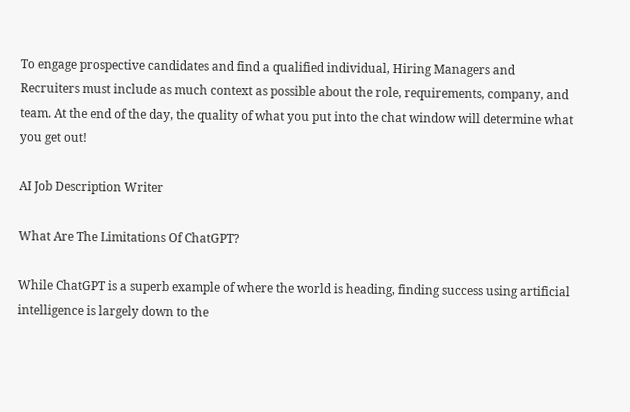To engage prospective candidates and find a qualified individual, Hiring Managers and Recruiters must include as much context as possible about the role, requirements, company, and team. At the end of the day, the quality of what you put into the chat window will determine what you get out!

AI Job Description Writer

What Are The Limitations Of ChatGPT?

While ChatGPT is a superb example of where the world is heading, finding success using artificial intelligence is largely down to the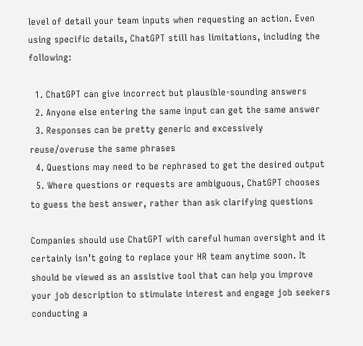level of detail your team inputs when requesting an action. Even using specific details, ChatGPT still has limitations, including the following:

  1. ChatGPT can give incorrect but plausible-sounding answers
  2. Anyone else entering the same input can get the same answer
  3. Responses can be pretty generic and excessively reuse/overuse the same phrases
  4. Questions may need to be rephrased to get the desired output
  5. Where questions or requests are ambiguous, ChatGPT chooses to guess the best answer, rather than ask clarifying questions

Companies should use ChatGPT with careful human oversight and it certainly isn’t going to replace your HR team anytime soon. It should be viewed as an assistive tool that can help you improve your job description to stimulate interest and engage job seekers conducting a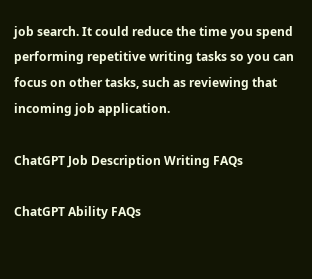job search. It could reduce the time you spend performing repetitive writing tasks so you can focus on other tasks, such as reviewing that incoming job application.

ChatGPT Job Description Writing FAQs

ChatGPT Ability FAQs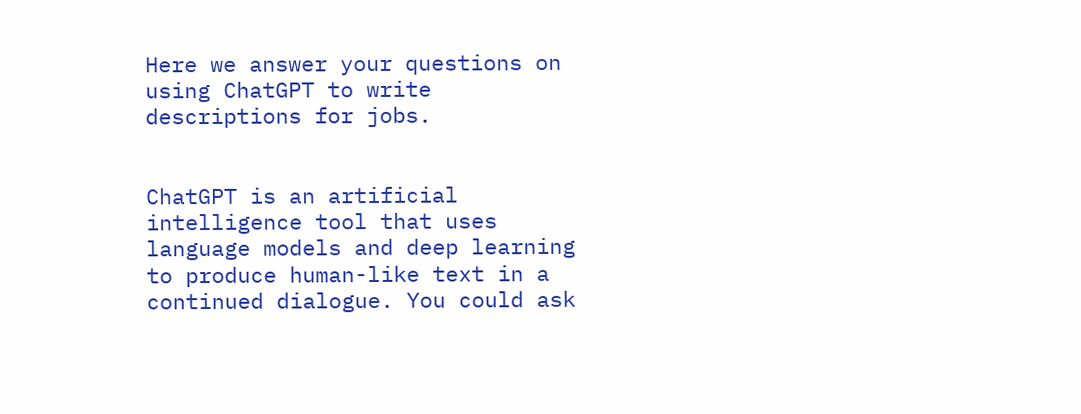Here we answer your questions on using ChatGPT to write descriptions for jobs.


ChatGPT is an artificial intelligence tool that uses language models and deep learning to produce human-like text in a continued dialogue. You could ask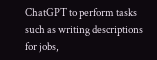ChatGPT to perform tasks such as writing descriptions for jobs,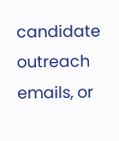candidate outreach emails, or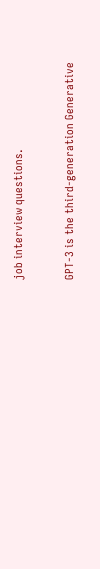job interview questions.


GPT-3 is the third-generation Generative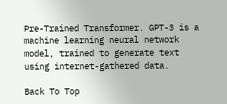Pre-Trained Transformer. GPT-3 is a machine learning neural network model, trained to generate text using internet-gathered data.

Back To Top